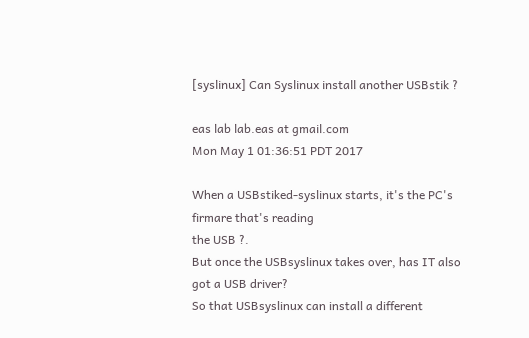[syslinux] Can Syslinux install another USBstik ?

eas lab lab.eas at gmail.com
Mon May 1 01:36:51 PDT 2017

When a USBstiked-syslinux starts, it's the PC's firmare that's reading
the USB ?.
But once the USBsyslinux takes over, has IT also got a USB driver?
So that USBsyslinux can install a different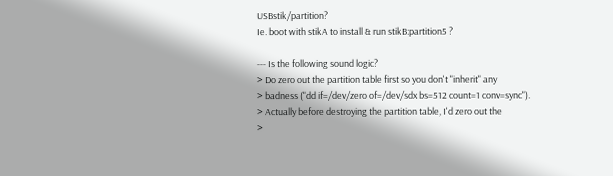USBstik/partition?
Ie. boot with stikA to install & run stikB:partition5 ?

--- Is the following sound logic?
> Do zero out the partition table first so you don't "inherit" any
> badness ("dd if=/dev/zero of=/dev/sdx bs=512 count=1 conv=sync").
> Actually before destroying the partition table, I'd zero out the
>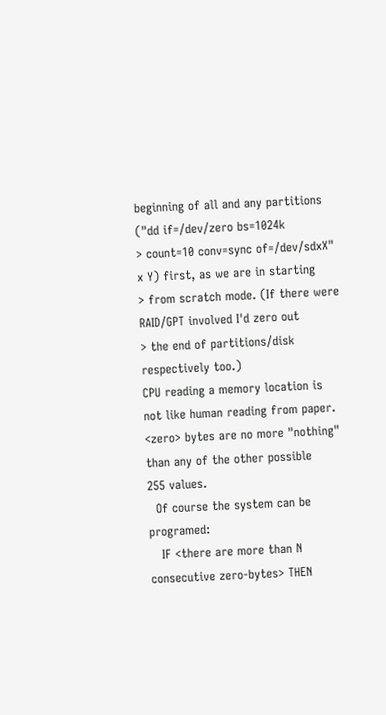beginning of all and any partitions ("dd if=/dev/zero bs=1024k
> count=10 conv=sync of=/dev/sdxX" x Y) first, as we are in starting
> from scratch mode. (If there were RAID/GPT involved I'd zero out
> the end of partitions/disk respectively too.)
CPU reading a memory location is not like human reading from paper.
<zero> bytes are no more "nothing" than any of the other possible
255 values.
  Of course the system can be programed:
   IF <there are more than N consecutive zero-bytes> THEN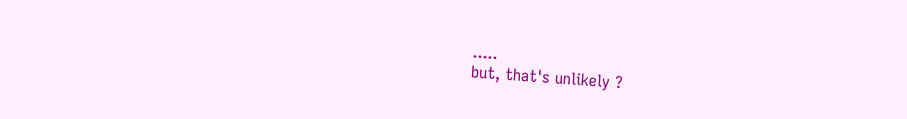.....
but, that's unlikely ?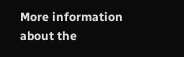More information about the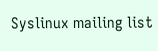Syslinux mailing list